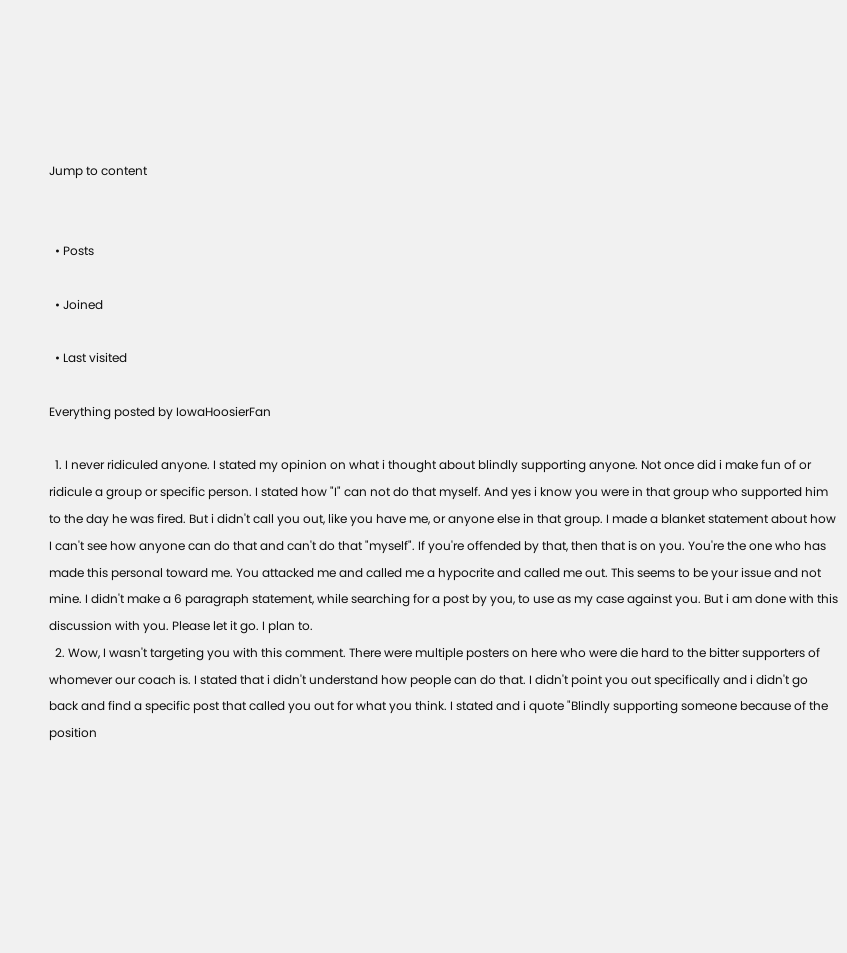Jump to content


  • Posts

  • Joined

  • Last visited

Everything posted by IowaHoosierFan

  1. I never ridiculed anyone. I stated my opinion on what i thought about blindly supporting anyone. Not once did i make fun of or ridicule a group or specific person. I stated how "I" can not do that myself. And yes i know you were in that group who supported him to the day he was fired. But i didn't call you out, like you have me, or anyone else in that group. I made a blanket statement about how I can't see how anyone can do that and can't do that "myself". If you're offended by that, then that is on you. You're the one who has made this personal toward me. You attacked me and called me a hypocrite and called me out. This seems to be your issue and not mine. I didn't make a 6 paragraph statement, while searching for a post by you, to use as my case against you. But i am done with this discussion with you. Please let it go. I plan to.
  2. Wow, I wasn't targeting you with this comment. There were multiple posters on here who were die hard to the bitter supporters of whomever our coach is. I stated that i didn't understand how people can do that. I didn't point you out specifically and i didn't go back and find a specific post that called you out for what you think. I stated and i quote "Blindly supporting someone because of the position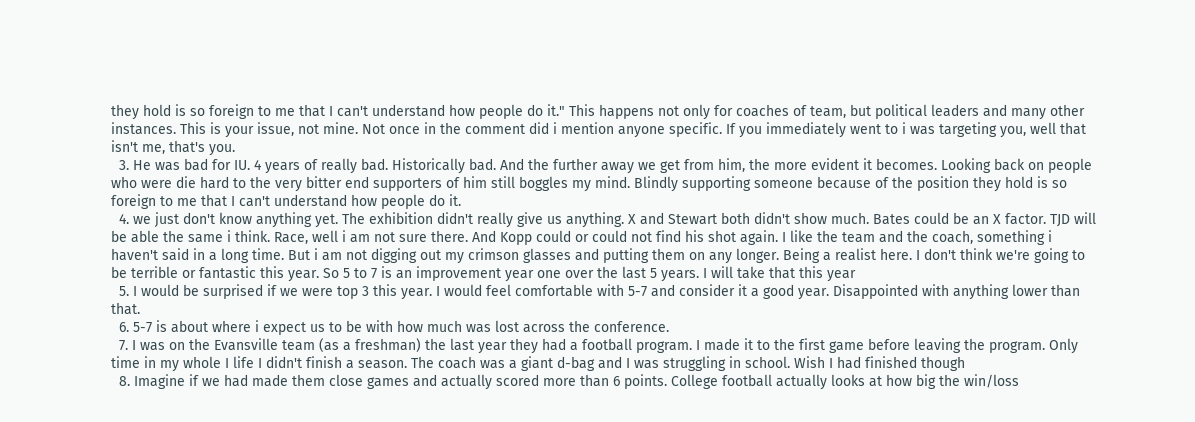they hold is so foreign to me that I can't understand how people do it." This happens not only for coaches of team, but political leaders and many other instances. This is your issue, not mine. Not once in the comment did i mention anyone specific. If you immediately went to i was targeting you, well that isn't me, that's you.
  3. He was bad for IU. 4 years of really bad. Historically bad. And the further away we get from him, the more evident it becomes. Looking back on people who were die hard to the very bitter end supporters of him still boggles my mind. Blindly supporting someone because of the position they hold is so foreign to me that I can't understand how people do it.
  4. we just don't know anything yet. The exhibition didn't really give us anything. X and Stewart both didn't show much. Bates could be an X factor. TJD will be able the same i think. Race, well i am not sure there. And Kopp could or could not find his shot again. I like the team and the coach, something i haven't said in a long time. But i am not digging out my crimson glasses and putting them on any longer. Being a realist here. I don't think we're going to be terrible or fantastic this year. So 5 to 7 is an improvement year one over the last 5 years. I will take that this year
  5. I would be surprised if we were top 3 this year. I would feel comfortable with 5-7 and consider it a good year. Disappointed with anything lower than that.
  6. 5-7 is about where i expect us to be with how much was lost across the conference.
  7. I was on the Evansville team (as a freshman) the last year they had a football program. I made it to the first game before leaving the program. Only time in my whole I life I didn't finish a season. The coach was a giant d-bag and I was struggling in school. Wish I had finished though
  8. Imagine if we had made them close games and actually scored more than 6 points. College football actually looks at how big the win/loss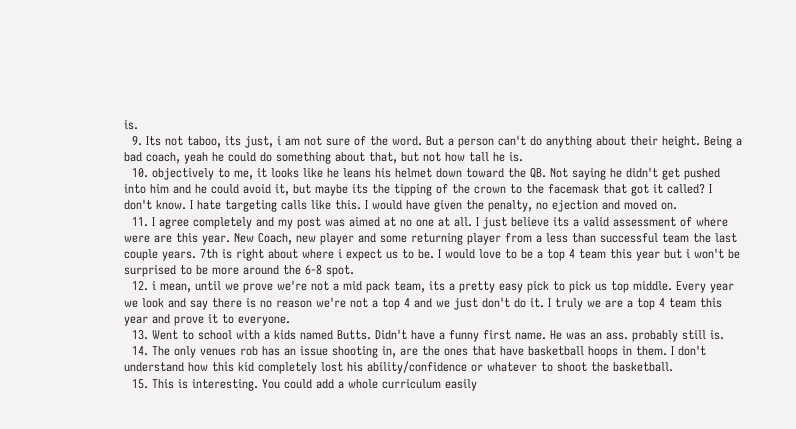is.
  9. Its not taboo, its just, i am not sure of the word. But a person can't do anything about their height. Being a bad coach, yeah he could do something about that, but not how tall he is.
  10. objectively to me, it looks like he leans his helmet down toward the QB. Not saying he didn't get pushed into him and he could avoid it, but maybe its the tipping of the crown to the facemask that got it called? I don't know. I hate targeting calls like this. I would have given the penalty, no ejection and moved on.
  11. I agree completely and my post was aimed at no one at all. I just believe its a valid assessment of where were are this year. New Coach, new player and some returning player from a less than successful team the last couple years. 7th is right about where i expect us to be. I would love to be a top 4 team this year but i won't be surprised to be more around the 6-8 spot.
  12. i mean, until we prove we're not a mid pack team, its a pretty easy pick to pick us top middle. Every year we look and say there is no reason we're not a top 4 and we just don't do it. I truly we are a top 4 team this year and prove it to everyone.
  13. Went to school with a kids named Butts. Didn't have a funny first name. He was an ass. probably still is.
  14. The only venues rob has an issue shooting in, are the ones that have basketball hoops in them. I don't understand how this kid completely lost his ability/confidence or whatever to shoot the basketball.
  15. This is interesting. You could add a whole curriculum easily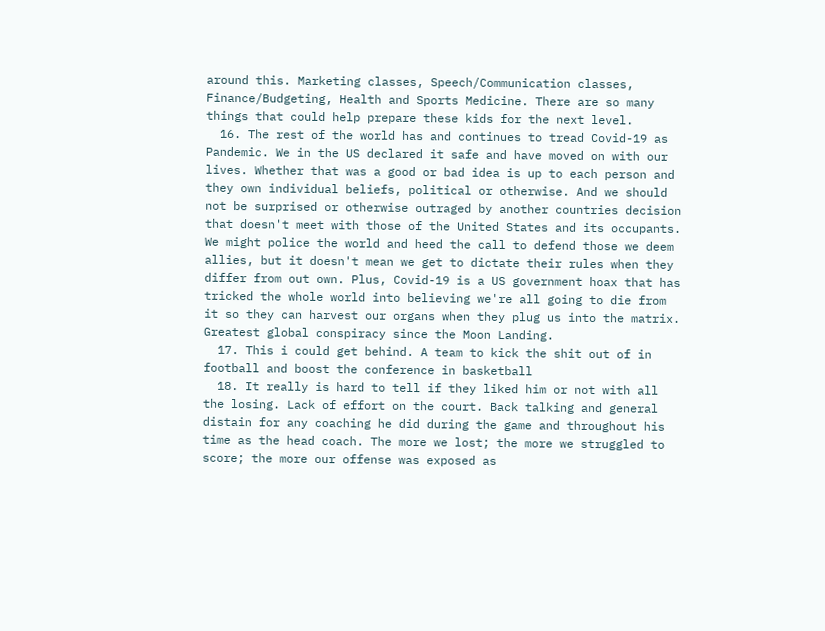around this. Marketing classes, Speech/Communication classes, Finance/Budgeting, Health and Sports Medicine. There are so many things that could help prepare these kids for the next level.
  16. The rest of the world has and continues to tread Covid-19 as Pandemic. We in the US declared it safe and have moved on with our lives. Whether that was a good or bad idea is up to each person and they own individual beliefs, political or otherwise. And we should not be surprised or otherwise outraged by another countries decision that doesn't meet with those of the United States and its occupants. We might police the world and heed the call to defend those we deem allies, but it doesn't mean we get to dictate their rules when they differ from out own. Plus, Covid-19 is a US government hoax that has tricked the whole world into believing we're all going to die from it so they can harvest our organs when they plug us into the matrix. Greatest global conspiracy since the Moon Landing.
  17. This i could get behind. A team to kick the shit out of in football and boost the conference in basketball
  18. It really is hard to tell if they liked him or not with all the losing. Lack of effort on the court. Back talking and general distain for any coaching he did during the game and throughout his time as the head coach. The more we lost; the more we struggled to score; the more our offense was exposed as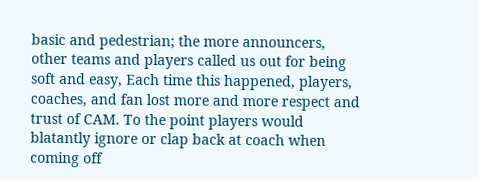basic and pedestrian; the more announcers, other teams and players called us out for being soft and easy, Each time this happened, players, coaches, and fan lost more and more respect and trust of CAM. To the point players would blatantly ignore or clap back at coach when coming off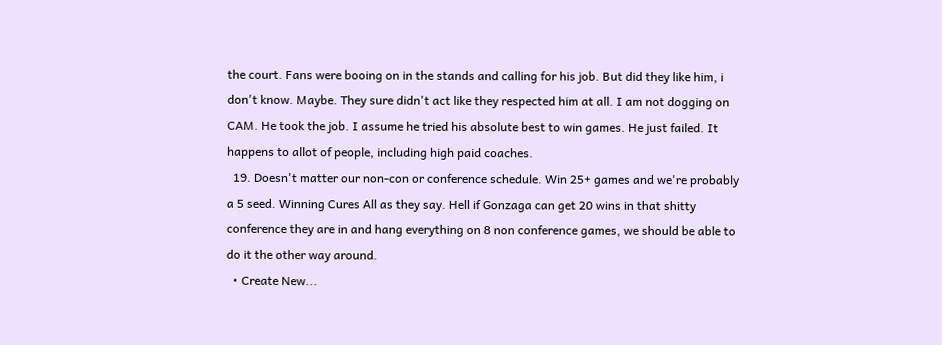the court. Fans were booing on in the stands and calling for his job. But did they like him, i don't know. Maybe. They sure didn't act like they respected him at all. I am not dogging on CAM. He took the job. I assume he tried his absolute best to win games. He just failed. It happens to allot of people, including high paid coaches.
  19. Doesn't matter our non-con or conference schedule. Win 25+ games and we're probably a 5 seed. Winning Cures All as they say. Hell if Gonzaga can get 20 wins in that shitty conference they are in and hang everything on 8 non conference games, we should be able to do it the other way around.
  • Create New...